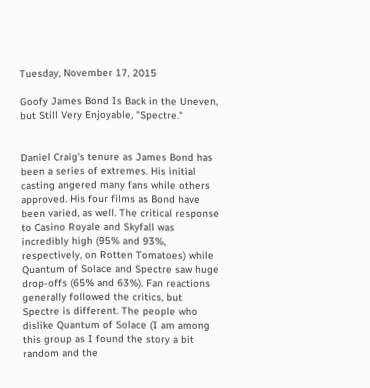Tuesday, November 17, 2015

Goofy James Bond Is Back in the Uneven, but Still Very Enjoyable, "Spectre."


Daniel Craig's tenure as James Bond has been a series of extremes. His initial casting angered many fans while others approved. His four films as Bond have been varied, as well. The critical response to Casino Royale and Skyfall was incredibly high (95% and 93%, respectively, on Rotten Tomatoes) while Quantum of Solace and Spectre saw huge drop-offs (65% and 63%). Fan reactions generally followed the critics, but Spectre is different. The people who dislike Quantum of Solace (I am among this group as I found the story a bit random and the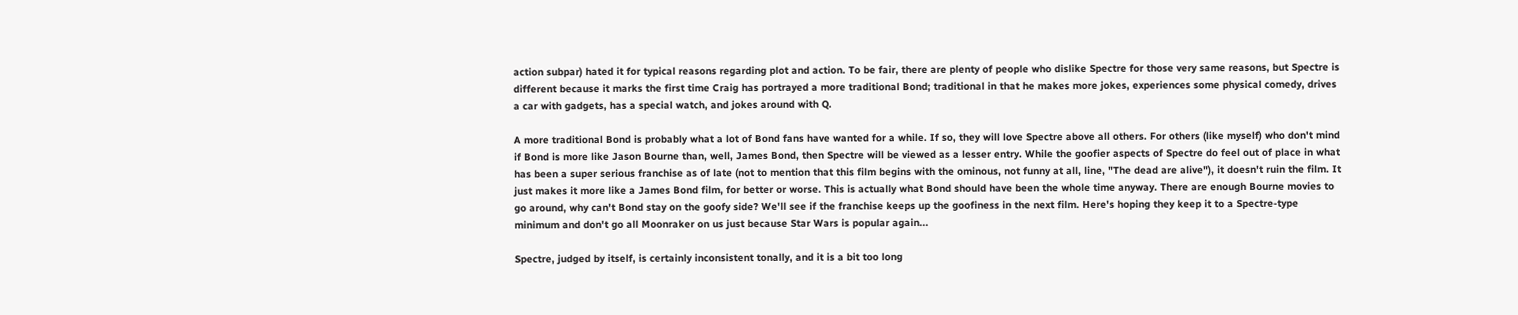action subpar) hated it for typical reasons regarding plot and action. To be fair, there are plenty of people who dislike Spectre for those very same reasons, but Spectre is different because it marks the first time Craig has portrayed a more traditional Bond; traditional in that he makes more jokes, experiences some physical comedy, drives a car with gadgets, has a special watch, and jokes around with Q.

A more traditional Bond is probably what a lot of Bond fans have wanted for a while. If so, they will love Spectre above all others. For others (like myself) who don't mind if Bond is more like Jason Bourne than, well, James Bond, then Spectre will be viewed as a lesser entry. While the goofier aspects of Spectre do feel out of place in what has been a super serious franchise as of late (not to mention that this film begins with the ominous, not funny at all, line, "The dead are alive"), it doesn't ruin the film. It just makes it more like a James Bond film, for better or worse. This is actually what Bond should have been the whole time anyway. There are enough Bourne movies to go around, why can't Bond stay on the goofy side? We'll see if the franchise keeps up the goofiness in the next film. Here's hoping they keep it to a Spectre-type minimum and don't go all Moonraker on us just because Star Wars is popular again...

Spectre, judged by itself, is certainly inconsistent tonally, and it is a bit too long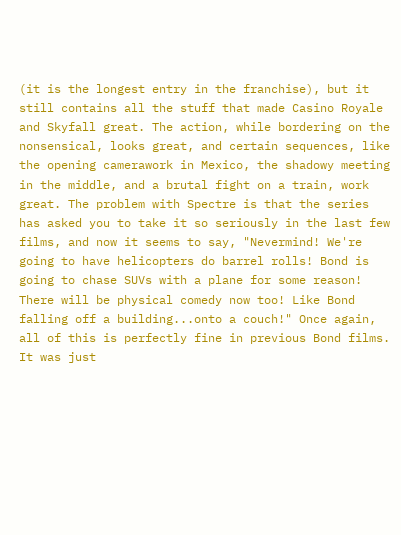(it is the longest entry in the franchise), but it still contains all the stuff that made Casino Royale and Skyfall great. The action, while bordering on the nonsensical, looks great, and certain sequences, like the opening camerawork in Mexico, the shadowy meeting in the middle, and a brutal fight on a train, work great. The problem with Spectre is that the series has asked you to take it so seriously in the last few films, and now it seems to say, "Nevermind! We're going to have helicopters do barrel rolls! Bond is going to chase SUVs with a plane for some reason! There will be physical comedy now too! Like Bond falling off a building...onto a couch!" Once again, all of this is perfectly fine in previous Bond films. It was just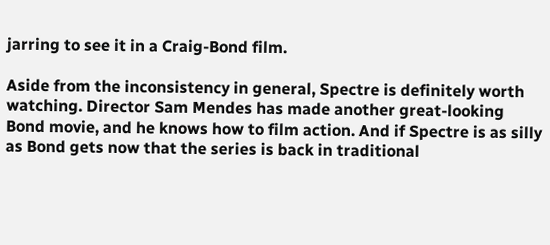jarring to see it in a Craig-Bond film.

Aside from the inconsistency in general, Spectre is definitely worth watching. Director Sam Mendes has made another great-looking Bond movie, and he knows how to film action. And if Spectre is as silly as Bond gets now that the series is back in traditional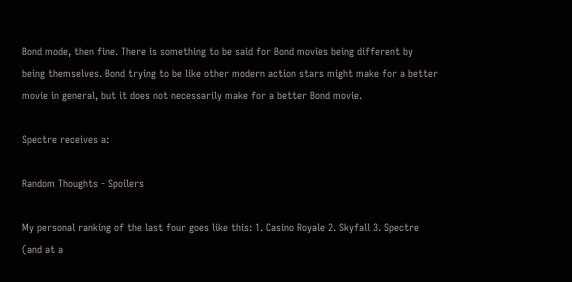Bond mode, then fine. There is something to be said for Bond movies being different by being themselves. Bond trying to be like other modern action stars might make for a better movie in general, but it does not necessarily make for a better Bond movie.

Spectre receives a:

Random Thoughts - Spoilers

My personal ranking of the last four goes like this: 1. Casino Royale 2. Skyfall 3. Spectre (and at a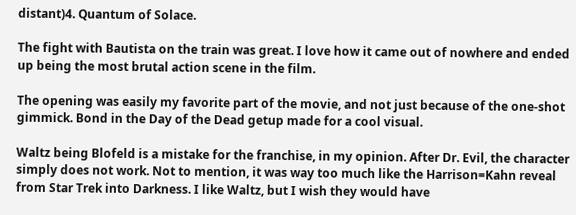distant)4. Quantum of Solace.

The fight with Bautista on the train was great. I love how it came out of nowhere and ended up being the most brutal action scene in the film.

The opening was easily my favorite part of the movie, and not just because of the one-shot gimmick. Bond in the Day of the Dead getup made for a cool visual.

Waltz being Blofeld is a mistake for the franchise, in my opinion. After Dr. Evil, the character simply does not work. Not to mention, it was way too much like the Harrison=Kahn reveal from Star Trek into Darkness. I like Waltz, but I wish they would have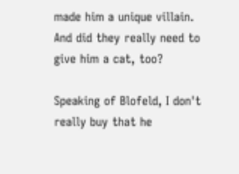made him a unique villain. And did they really need to give him a cat, too?

Speaking of Blofeld, I don't really buy that he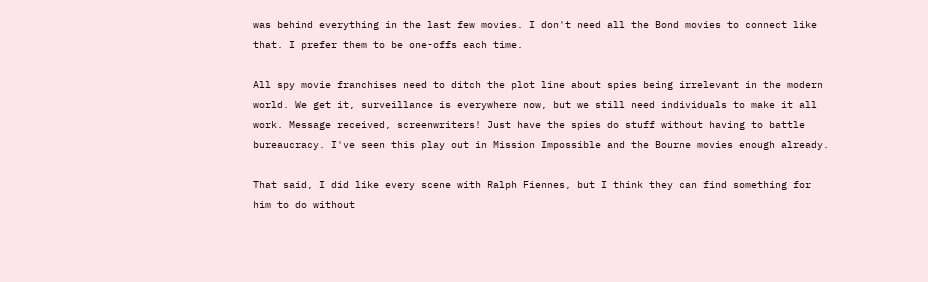was behind everything in the last few movies. I don't need all the Bond movies to connect like that. I prefer them to be one-offs each time.

All spy movie franchises need to ditch the plot line about spies being irrelevant in the modern world. We get it, surveillance is everywhere now, but we still need individuals to make it all work. Message received, screenwriters! Just have the spies do stuff without having to battle bureaucracy. I've seen this play out in Mission Impossible and the Bourne movies enough already.

That said, I did like every scene with Ralph Fiennes, but I think they can find something for him to do without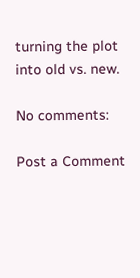turning the plot into old vs. new.

No comments:

Post a Comment